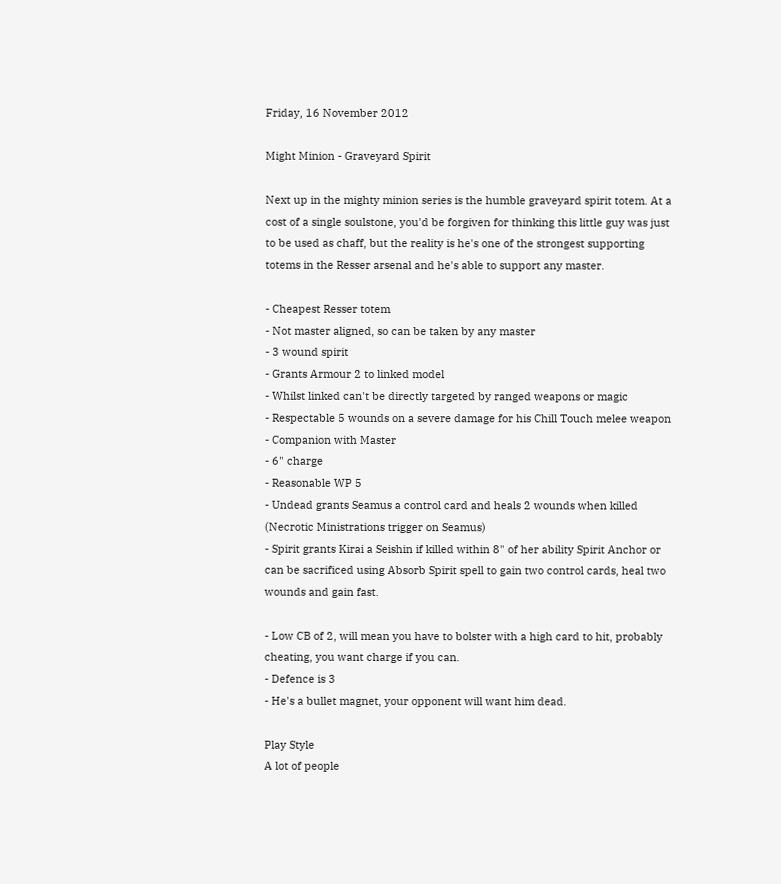Friday, 16 November 2012

Might Minion - Graveyard Spirit

Next up in the mighty minion series is the humble graveyard spirit totem. At a cost of a single soulstone, you'd be forgiven for thinking this little guy was just to be used as chaff, but the reality is he's one of the strongest supporting totems in the Resser arsenal and he's able to support any master.

- Cheapest Resser totem
- Not master aligned, so can be taken by any master
- 3 wound spirit
- Grants Armour 2 to linked model
- Whilst linked can't be directly targeted by ranged weapons or magic
- Respectable 5 wounds on a severe damage for his Chill Touch melee weapon
- Companion with Master
- 6" charge
- Reasonable WP 5
- Undead grants Seamus a control card and heals 2 wounds when killed (Necrotic Ministrations trigger on Seamus)
- Spirit grants Kirai a Seishin if killed within 8" of her ability Spirit Anchor or can be sacrificed using Absorb Spirit spell to gain two control cards, heal two wounds and gain fast.

- Low CB of 2, will mean you have to bolster with a high card to hit, probably cheating, you want charge if you can.
- Defence is 3
- He's a bullet magnet, your opponent will want him dead.

Play Style
A lot of people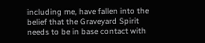including me, have fallen into the belief that the Graveyard Spirit needs to be in base contact with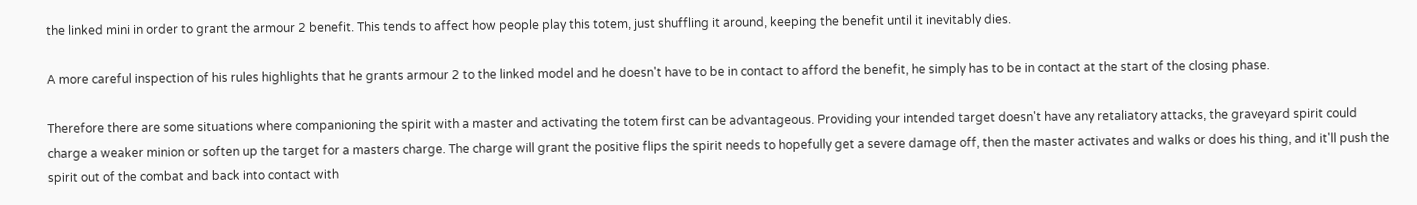the linked mini in order to grant the armour 2 benefit. This tends to affect how people play this totem, just shuffling it around, keeping the benefit until it inevitably dies.

A more careful inspection of his rules highlights that he grants armour 2 to the linked model and he doesn't have to be in contact to afford the benefit, he simply has to be in contact at the start of the closing phase.

Therefore there are some situations where companioning the spirit with a master and activating the totem first can be advantageous. Providing your intended target doesn't have any retaliatory attacks, the graveyard spirit could charge a weaker minion or soften up the target for a masters charge. The charge will grant the positive flips the spirit needs to hopefully get a severe damage off, then the master activates and walks or does his thing, and it'll push the spirit out of the combat and back into contact with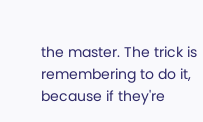the master. The trick is remembering to do it, because if they're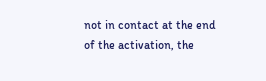not in contact at the end of the activation, the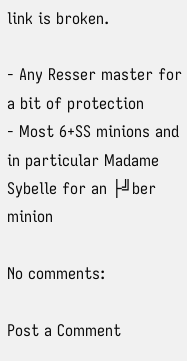link is broken.

- Any Resser master for a bit of protection
- Most 6+SS minions and in particular Madame Sybelle for an ├╝ber minion

No comments:

Post a Comment